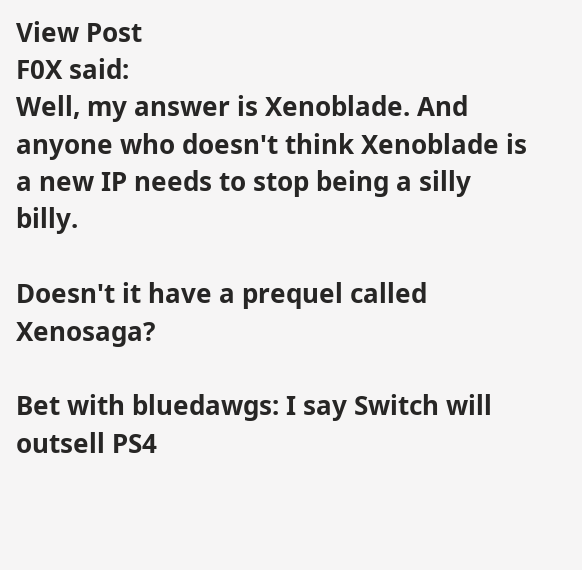View Post
F0X said:
Well, my answer is Xenoblade. And anyone who doesn't think Xenoblade is a new IP needs to stop being a silly billy.

Doesn't it have a prequel called Xenosaga?

Bet with bluedawgs: I say Switch will outsell PS4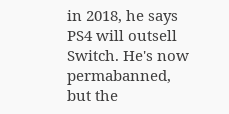in 2018, he says PS4 will outsell Switch. He's now permabanned, but the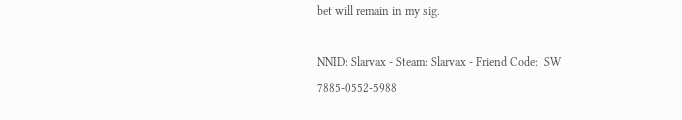bet will remain in my sig.

NNID: Slarvax - Steam: Slarvax - Friend Code:  SW 7885-0552-5988